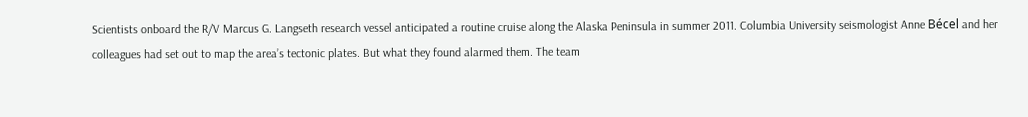Scientists onboard the R/V Marcus G. Langseth research vessel anticipated a routine cruise along the Alaska Peninsula in summer 2011. Columbia University seismologist Anne Bécel and her colleagues had set out to map the area’s tectonic plates. But what they found alarmed them. The team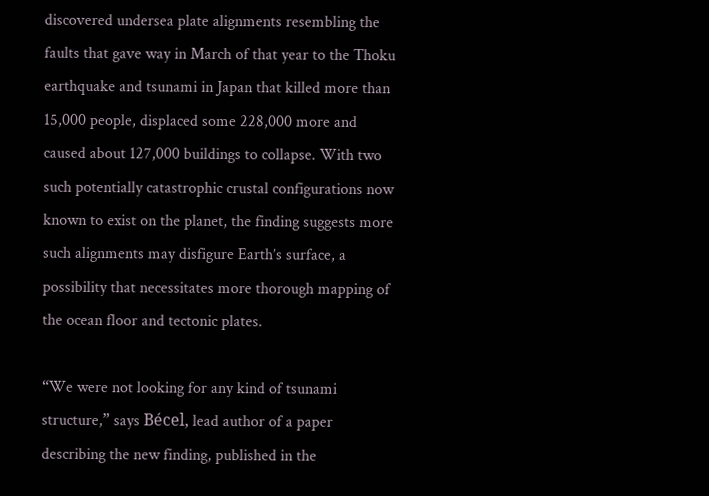discovered undersea plate alignments resembling the faults that gave way in March of that year to the Thoku earthquake and tsunami in Japan that killed more than 15,000 people, displaced some 228,000 more and caused about 127,000 buildings to collapse. With two such potentially catastrophic crustal configurations now known to exist on the planet, the finding suggests more such alignments may disfigure Earth’s surface, a possibility that necessitates more thorough mapping of the ocean floor and tectonic plates.

“We were not looking for any kind of tsunami structure,” says Bécel, lead author of a paper describing the new finding, published in the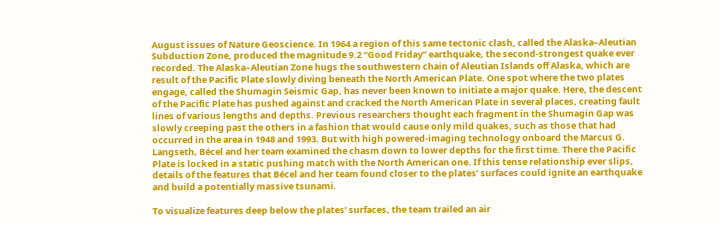August issues of Nature Geoscience. In 1964 a region of this same tectonic clash, called the Alaska–Aleutian Subduction Zone, produced the magnitude 9.2 “Good Friday” earthquake, the second-strongest quake ever recorded. The Alaska–Aleutian Zone hugs the southwestern chain of Aleutian Islands off Alaska, which are result of the Pacific Plate slowly diving beneath the North American Plate. One spot where the two plates engage, called the Shumagin Seismic Gap, has never been known to initiate a major quake. Here, the descent of the Pacific Plate has pushed against and cracked the North American Plate in several places, creating fault lines of various lengths and depths. Previous researchers thought each fragment in the Shumagin Gap was slowly creeping past the others in a fashion that would cause only mild quakes, such as those that had occurred in the area in 1948 and 1993. But with high powered-imaging technology onboard the Marcus G. Langseth, Bécel and her team examined the chasm down to lower depths for the first time. There the Pacific Plate is locked in a static pushing match with the North American one. If this tense relationship ever slips, details of the features that Bécel and her team found closer to the plates’ surfaces could ignite an earthquake and build a potentially massive tsunami.

To visualize features deep below the plates’ surfaces, the team trailed an air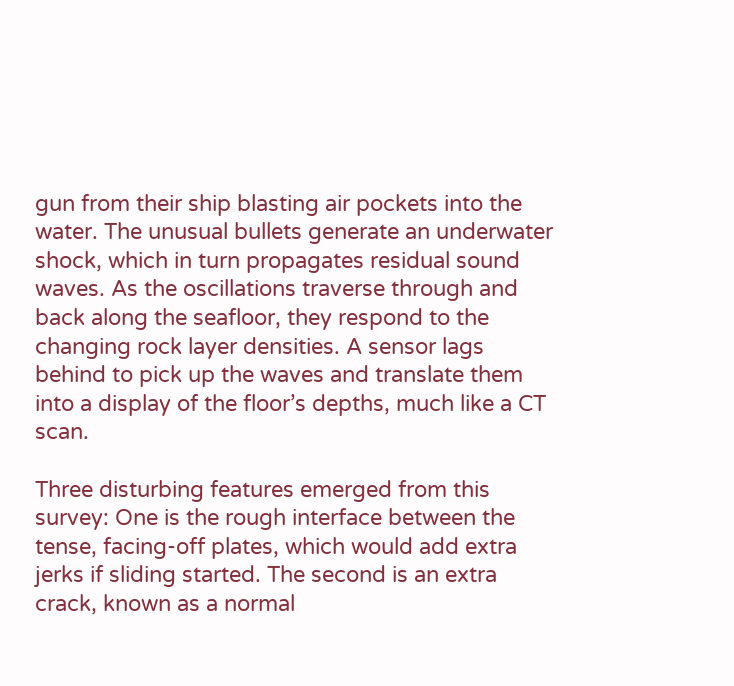gun from their ship blasting air pockets into the water. The unusual bullets generate an underwater shock, which in turn propagates residual sound waves. As the oscillations traverse through and back along the seafloor, they respond to the changing rock layer densities. A sensor lags behind to pick up the waves and translate them into a display of the floor’s depths, much like a CT scan.

Three disturbing features emerged from this survey: One is the rough interface between the tense, facing-off plates, which would add extra jerks if sliding started. The second is an extra crack, known as a normal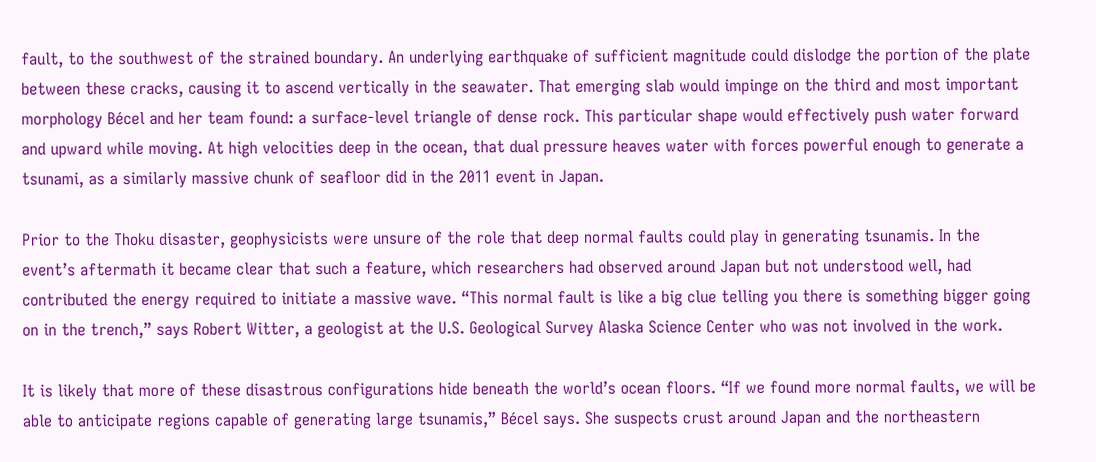fault, to the southwest of the strained boundary. An underlying earthquake of sufficient magnitude could dislodge the portion of the plate between these cracks, causing it to ascend vertically in the seawater. That emerging slab would impinge on the third and most important morphology Bécel and her team found: a surface-level triangle of dense rock. This particular shape would effectively push water forward and upward while moving. At high velocities deep in the ocean, that dual pressure heaves water with forces powerful enough to generate a tsunami, as a similarly massive chunk of seafloor did in the 2011 event in Japan.

Prior to the Thoku disaster, geophysicists were unsure of the role that deep normal faults could play in generating tsunamis. In the event’s aftermath it became clear that such a feature, which researchers had observed around Japan but not understood well, had contributed the energy required to initiate a massive wave. “This normal fault is like a big clue telling you there is something bigger going on in the trench,” says Robert Witter, a geologist at the U.S. Geological Survey Alaska Science Center who was not involved in the work.

It is likely that more of these disastrous configurations hide beneath the world’s ocean floors. “If we found more normal faults, we will be able to anticipate regions capable of generating large tsunamis,” Bécel says. She suspects crust around Japan and the northeastern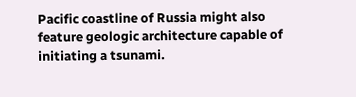Pacific coastline of Russia might also feature geologic architecture capable of initiating a tsunami.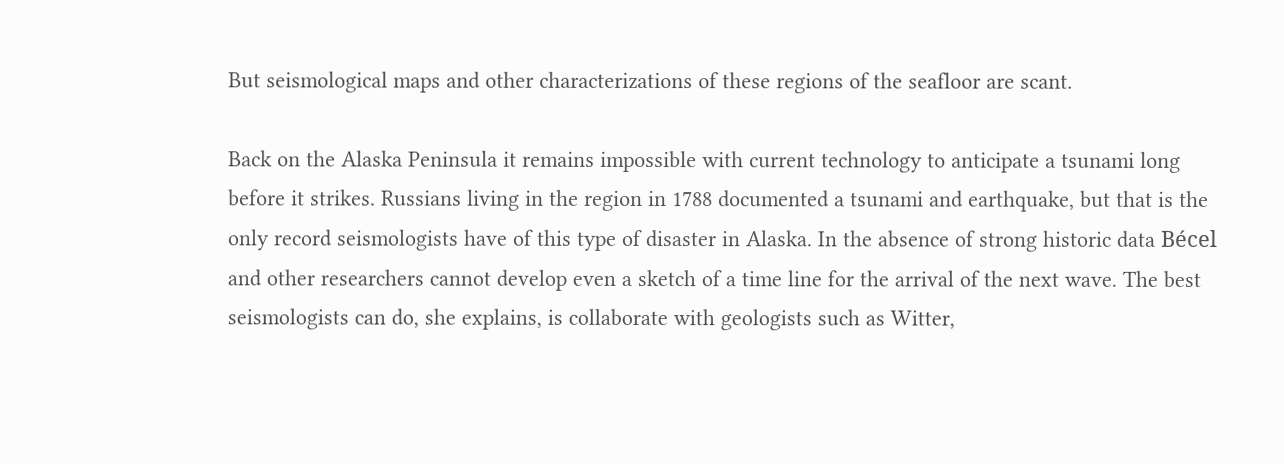But seismological maps and other characterizations of these regions of the seafloor are scant.

Back on the Alaska Peninsula it remains impossible with current technology to anticipate a tsunami long before it strikes. Russians living in the region in 1788 documented a tsunami and earthquake, but that is the only record seismologists have of this type of disaster in Alaska. In the absence of strong historic data Bécel and other researchers cannot develop even a sketch of a time line for the arrival of the next wave. The best seismologists can do, she explains, is collaborate with geologists such as Witter,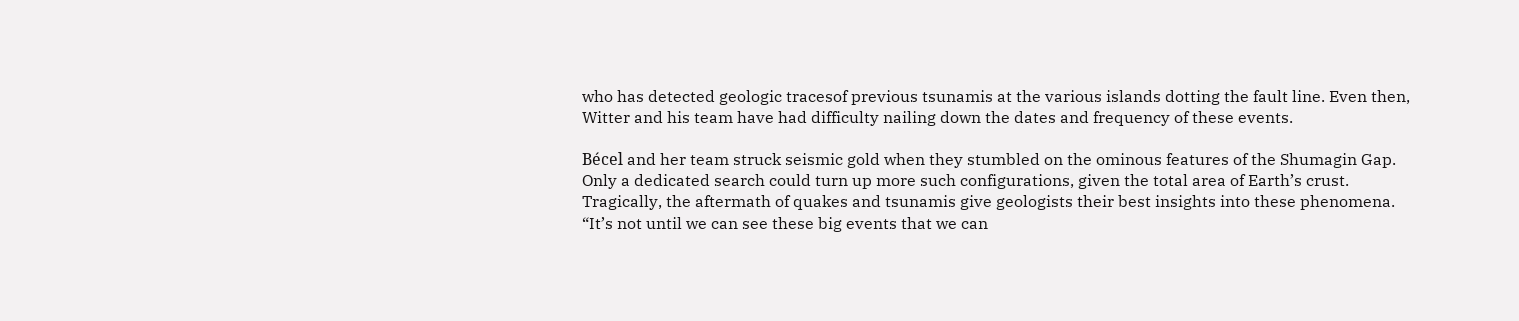who has detected geologic tracesof previous tsunamis at the various islands dotting the fault line. Even then, Witter and his team have had difficulty nailing down the dates and frequency of these events.

Bécel and her team struck seismic gold when they stumbled on the ominous features of the Shumagin Gap. Only a dedicated search could turn up more such configurations, given the total area of Earth’s crust. Tragically, the aftermath of quakes and tsunamis give geologists their best insights into these phenomena. “It’s not until we can see these big events that we can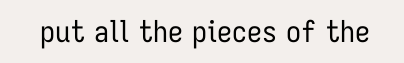put all the pieces of the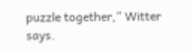puzzle together,” Witter says.